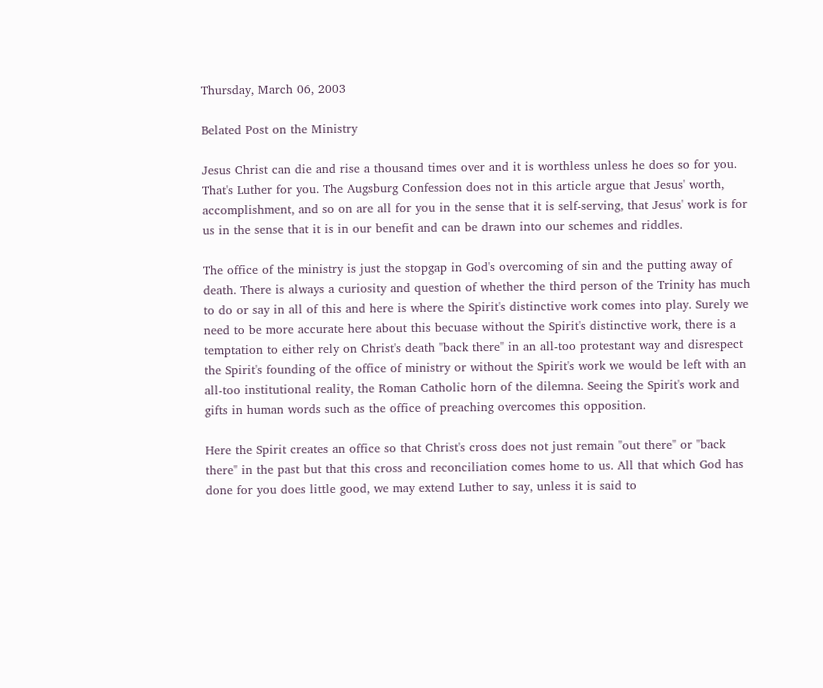Thursday, March 06, 2003

Belated Post on the Ministry

Jesus Christ can die and rise a thousand times over and it is worthless unless he does so for you. That's Luther for you. The Augsburg Confession does not in this article argue that Jesus' worth, accomplishment, and so on are all for you in the sense that it is self-serving, that Jesus' work is for us in the sense that it is in our benefit and can be drawn into our schemes and riddles.

The office of the ministry is just the stopgap in God's overcoming of sin and the putting away of death. There is always a curiosity and question of whether the third person of the Trinity has much to do or say in all of this and here is where the Spirit's distinctive work comes into play. Surely we need to be more accurate here about this becuase without the Spirit's distinctive work, there is a temptation to either rely on Christ's death "back there" in an all-too protestant way and disrespect the Spirit's founding of the office of ministry or without the Spirit's work we would be left with an all-too institutional reality, the Roman Catholic horn of the dilemna. Seeing the Spirit's work and gifts in human words such as the office of preaching overcomes this opposition.

Here the Spirit creates an office so that Christ's cross does not just remain "out there" or "back there" in the past but that this cross and reconciliation comes home to us. All that which God has done for you does little good, we may extend Luther to say, unless it is said to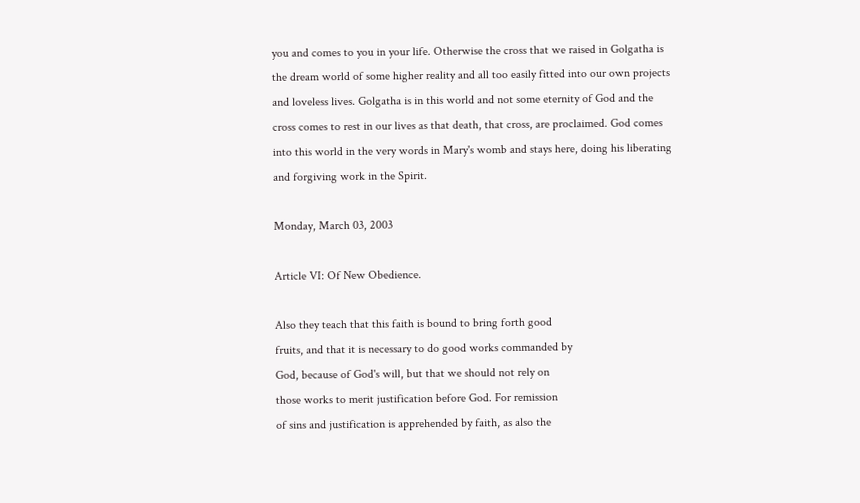you and comes to you in your life. Otherwise the cross that we raised in Golgatha is the dream world of some higher reality and all too easily fitted into our own projects and loveless lives. Golgatha is in this world and not some eternity of God and the cross comes to rest in our lives as that death, that cross, are proclaimed. God comes into this world in the very words in Mary's womb and stays here, doing his liberating and forgiving work in the Spirit.

Monday, March 03, 2003

Article VI: Of New Obedience.

Also they teach that this faith is bound to bring forth good
fruits, and that it is necessary to do good works commanded by
God, because of God's will, but that we should not rely on
those works to merit justification before God. For remission
of sins and justification is apprehended by faith, as also the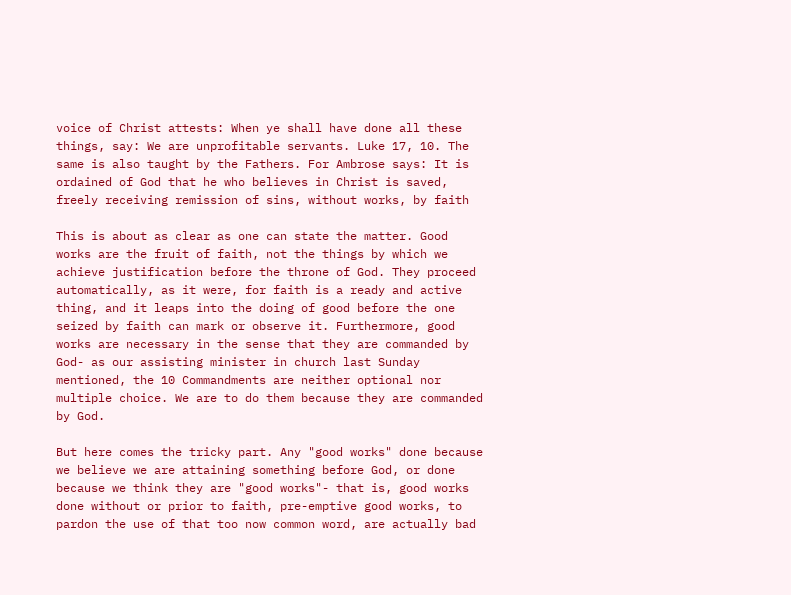voice of Christ attests: When ye shall have done all these
things, say: We are unprofitable servants. Luke 17, 10. The
same is also taught by the Fathers. For Ambrose says: It is
ordained of God that he who believes in Christ is saved,
freely receiving remission of sins, without works, by faith

This is about as clear as one can state the matter. Good works are the fruit of faith, not the things by which we achieve justification before the throne of God. They proceed automatically, as it were, for faith is a ready and active thing, and it leaps into the doing of good before the one seized by faith can mark or observe it. Furthermore, good works are necessary in the sense that they are commanded by God- as our assisting minister in church last Sunday mentioned, the 10 Commandments are neither optional nor multiple choice. We are to do them because they are commanded by God.

But here comes the tricky part. Any "good works" done because we believe we are attaining something before God, or done because we think they are "good works"- that is, good works done without or prior to faith, pre-emptive good works, to pardon the use of that too now common word, are actually bad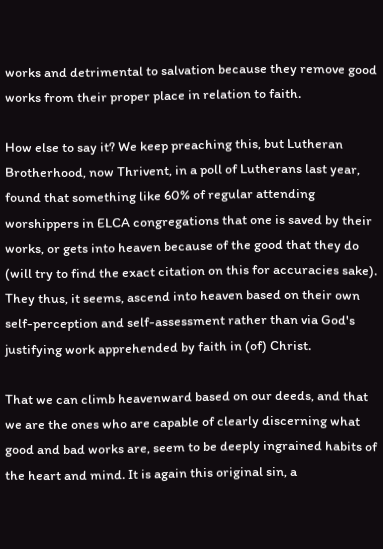works and detrimental to salvation because they remove good works from their proper place in relation to faith.

How else to say it? We keep preaching this, but Lutheran Brotherhood, now Thrivent, in a poll of Lutherans last year, found that something like 60% of regular attending worshippers in ELCA congregations that one is saved by their works, or gets into heaven because of the good that they do (will try to find the exact citation on this for accuracies sake). They thus, it seems, ascend into heaven based on their own self-perception and self-assessment rather than via God's justifying work apprehended by faith in (of) Christ.

That we can climb heavenward based on our deeds, and that we are the ones who are capable of clearly discerning what good and bad works are, seem to be deeply ingrained habits of the heart and mind. It is again this original sin, a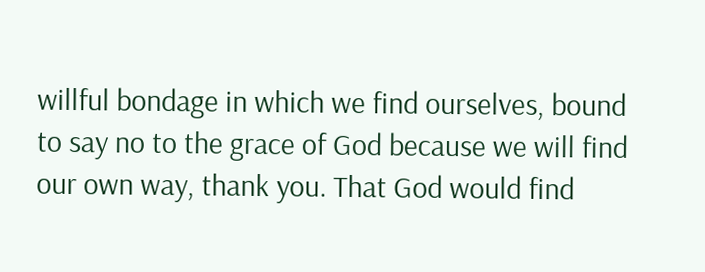willful bondage in which we find ourselves, bound to say no to the grace of God because we will find our own way, thank you. That God would find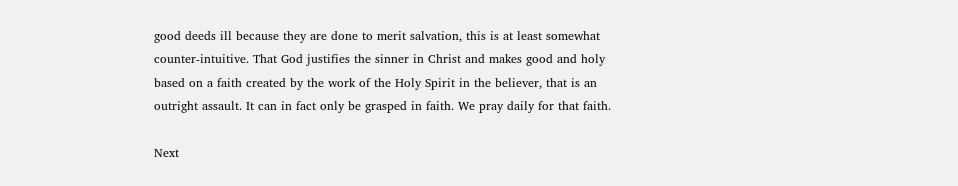good deeds ill because they are done to merit salvation, this is at least somewhat counter-intuitive. That God justifies the sinner in Christ and makes good and holy based on a faith created by the work of the Holy Spirit in the believer, that is an outright assault. It can in fact only be grasped in faith. We pray daily for that faith.

Next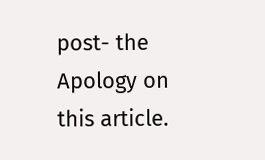post- the Apology on this article.